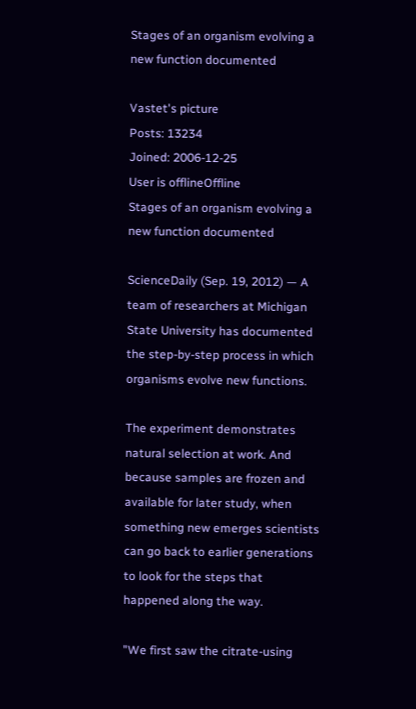Stages of an organism evolving a new function documented

Vastet's picture
Posts: 13234
Joined: 2006-12-25
User is offlineOffline
Stages of an organism evolving a new function documented

ScienceDaily (Sep. 19, 2012) — A team of researchers at Michigan State University has documented the step-by-step process in which organisms evolve new functions.

The experiment demonstrates natural selection at work. And because samples are frozen and available for later study, when something new emerges scientists can go back to earlier generations to look for the steps that happened along the way.

"We first saw the citrate-using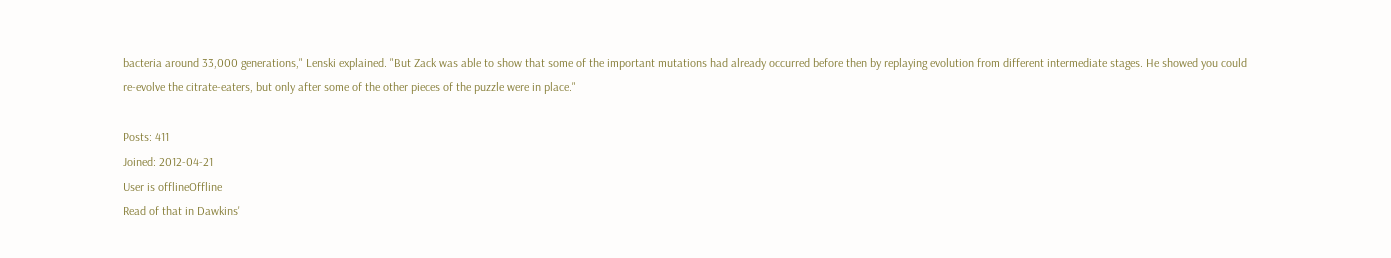bacteria around 33,000 generations," Lenski explained. "But Zack was able to show that some of the important mutations had already occurred before then by replaying evolution from different intermediate stages. He showed you could re-evolve the citrate-eaters, but only after some of the other pieces of the puzzle were in place."

Posts: 411
Joined: 2012-04-21
User is offlineOffline
Read of that in Dawkins'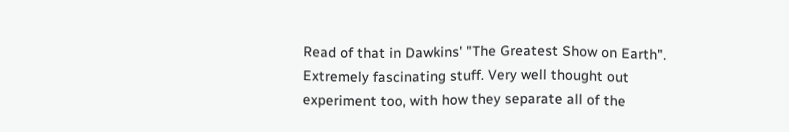Read of that in Dawkins' "The Greatest Show on Earth". Extremely fascinating stuff. Very well thought out experiment too, with how they separate all of the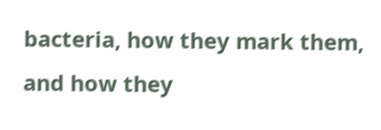bacteria, how they mark them, and how they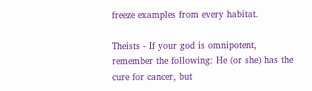freeze examples from every habitat.

Theists - If your god is omnipotent, remember the following: He (or she) has the cure for cancer, but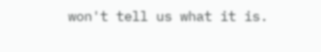won't tell us what it is.